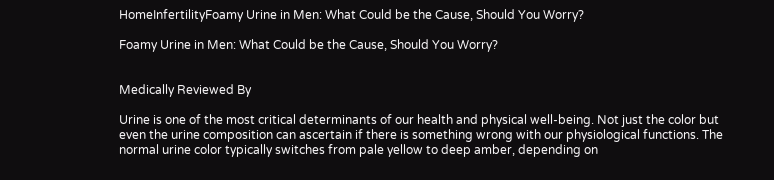HomeInfertilityFoamy Urine in Men: What Could be the Cause, Should You Worry?

Foamy Urine in Men: What Could be the Cause, Should You Worry?


Medically Reviewed By

Urine is one of the most critical determinants of our health and physical well-being. Not just the color but even the urine composition can ascertain if there is something wrong with our physiological functions. The normal urine color typically switches from pale yellow to deep amber, depending on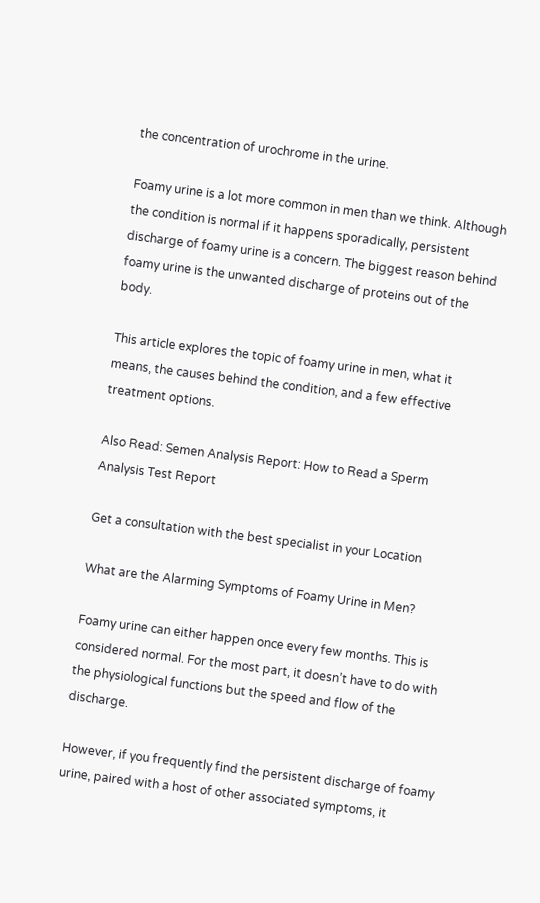the concentration of urochrome in the urine.

Foamy urine is a lot more common in men than we think. Although the condition is normal if it happens sporadically, persistent discharge of foamy urine is a concern. The biggest reason behind foamy urine is the unwanted discharge of proteins out of the body.

This article explores the topic of foamy urine in men, what it means, the causes behind the condition, and a few effective treatment options.

Also Read: Semen Analysis Report: How to Read a Sperm Analysis Test Report

Get a consultation with the best specialist in your Location

What are the Alarming Symptoms of Foamy Urine in Men?

Foamy urine can either happen once every few months. This is considered normal. For the most part, it doesn’t have to do with the physiological functions but the speed and flow of the discharge.

However, if you frequently find the persistent discharge of foamy urine, paired with a host of other associated symptoms, it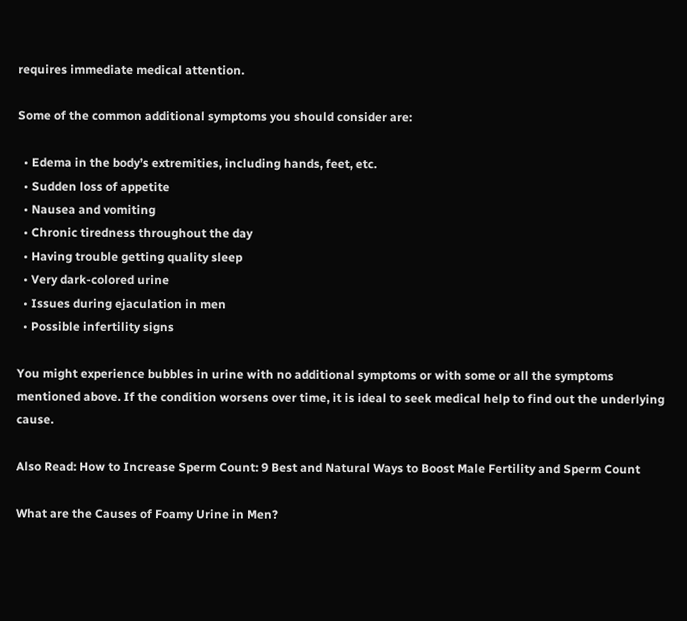requires immediate medical attention.

Some of the common additional symptoms you should consider are:

  • Edema in the body’s extremities, including hands, feet, etc.
  • Sudden loss of appetite
  • Nausea and vomiting
  • Chronic tiredness throughout the day
  • Having trouble getting quality sleep
  • Very dark-colored urine
  • Issues during ejaculation in men
  • Possible infertility signs

You might experience bubbles in urine with no additional symptoms or with some or all the symptoms mentioned above. If the condition worsens over time, it is ideal to seek medical help to find out the underlying cause.

Also Read: How to Increase Sperm Count: 9 Best and Natural Ways to Boost Male Fertility and Sperm Count

What are the Causes of Foamy Urine in Men?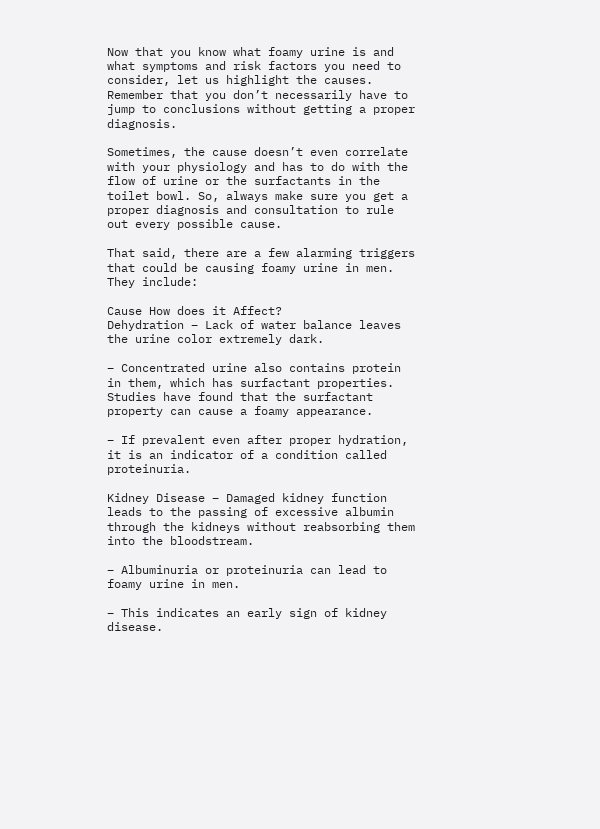Now that you know what foamy urine is and what symptoms and risk factors you need to consider, let us highlight the causes. Remember that you don’t necessarily have to jump to conclusions without getting a proper diagnosis.

Sometimes, the cause doesn’t even correlate with your physiology and has to do with the flow of urine or the surfactants in the toilet bowl. So, always make sure you get a proper diagnosis and consultation to rule out every possible cause.

That said, there are a few alarming triggers that could be causing foamy urine in men. They include:

Cause How does it Affect?
Dehydration – Lack of water balance leaves the urine color extremely dark.

– Concentrated urine also contains protein in them, which has surfactant properties. Studies have found that the surfactant property can cause a foamy appearance.

– If prevalent even after proper hydration, it is an indicator of a condition called proteinuria.

Kidney Disease – Damaged kidney function leads to the passing of excessive albumin through the kidneys without reabsorbing them into the bloodstream.

– Albuminuria or proteinuria can lead to foamy urine in men.

– This indicates an early sign of kidney disease.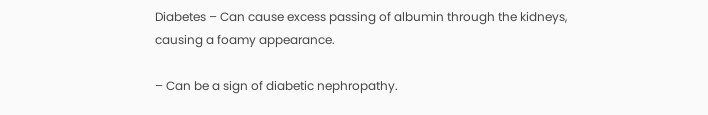Diabetes – Can cause excess passing of albumin through the kidneys, causing a foamy appearance.

– Can be a sign of diabetic nephropathy.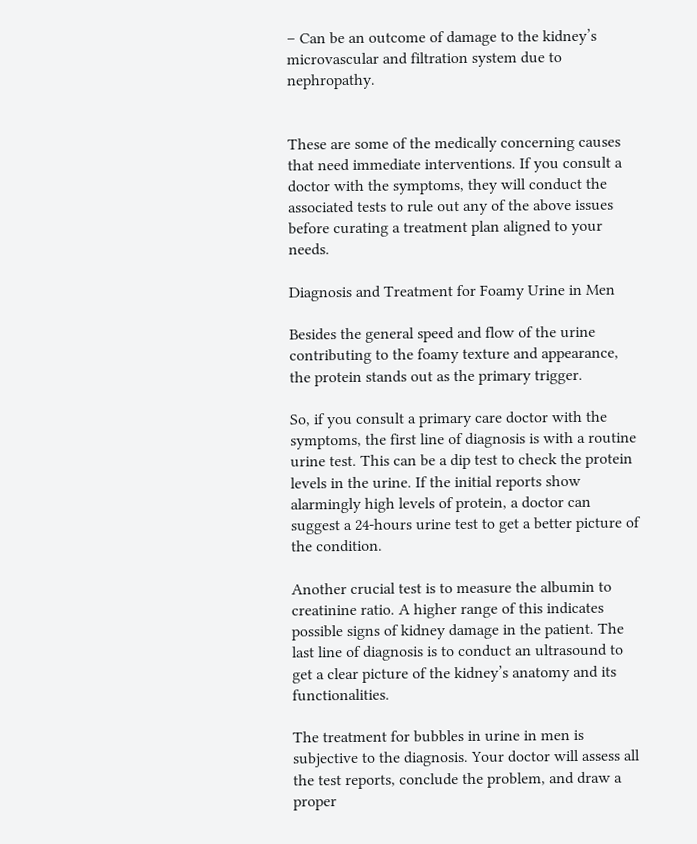– Can be an outcome of damage to the kidney’s microvascular and filtration system due to nephropathy.


These are some of the medically concerning causes that need immediate interventions. If you consult a doctor with the symptoms, they will conduct the associated tests to rule out any of the above issues before curating a treatment plan aligned to your needs.

Diagnosis and Treatment for Foamy Urine in Men

Besides the general speed and flow of the urine contributing to the foamy texture and appearance, the protein stands out as the primary trigger.

So, if you consult a primary care doctor with the symptoms, the first line of diagnosis is with a routine urine test. This can be a dip test to check the protein levels in the urine. If the initial reports show alarmingly high levels of protein, a doctor can suggest a 24-hours urine test to get a better picture of the condition.

Another crucial test is to measure the albumin to creatinine ratio. A higher range of this indicates possible signs of kidney damage in the patient. The last line of diagnosis is to conduct an ultrasound to get a clear picture of the kidney’s anatomy and its functionalities.

The treatment for bubbles in urine in men is subjective to the diagnosis. Your doctor will assess all the test reports, conclude the problem, and draw a proper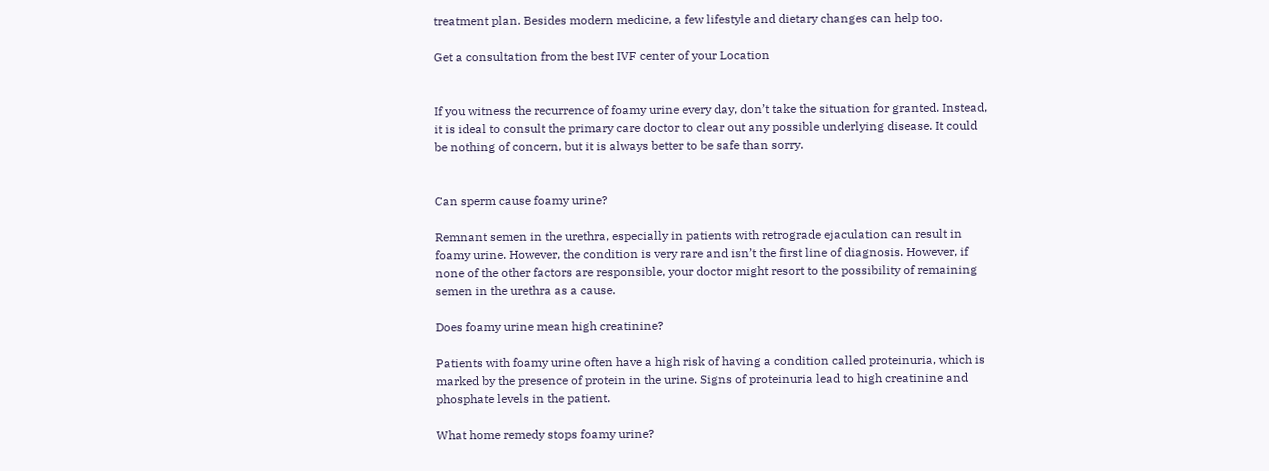treatment plan. Besides modern medicine, a few lifestyle and dietary changes can help too.

Get a consultation from the best IVF center of your Location


If you witness the recurrence of foamy urine every day, don’t take the situation for granted. Instead, it is ideal to consult the primary care doctor to clear out any possible underlying disease. It could be nothing of concern, but it is always better to be safe than sorry.


Can sperm cause foamy urine?

Remnant semen in the urethra, especially in patients with retrograde ejaculation can result in foamy urine. However, the condition is very rare and isn’t the first line of diagnosis. However, if none of the other factors are responsible, your doctor might resort to the possibility of remaining semen in the urethra as a cause.

Does foamy urine mean high creatinine?

Patients with foamy urine often have a high risk of having a condition called proteinuria, which is marked by the presence of protein in the urine. Signs of proteinuria lead to high creatinine and phosphate levels in the patient.

What home remedy stops foamy urine?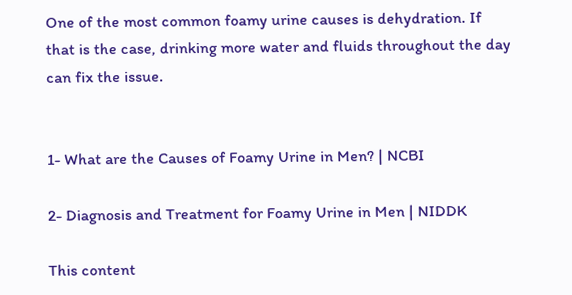One of the most common foamy urine causes is dehydration. If that is the case, drinking more water and fluids throughout the day can fix the issue.


1- What are the Causes of Foamy Urine in Men? | NCBI

2- Diagnosis and Treatment for Foamy Urine in Men | NIDDK

This content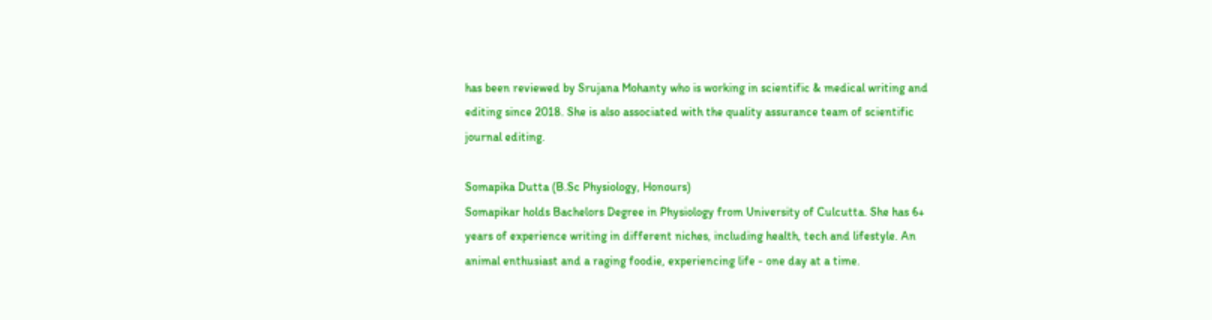has been reviewed by Srujana Mohanty who is working in scientific & medical writing and editing since 2018. She is also associated with the quality assurance team of scientific journal editing.

Somapika Dutta (B.Sc Physiology, Honours)
Somapikar holds Bachelors Degree in Physiology from University of Culcutta. She has 6+ years of experience writing in different niches, including health, tech and lifestyle. An animal enthusiast and a raging foodie, experiencing life - one day at a time.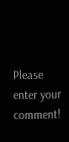Please enter your comment!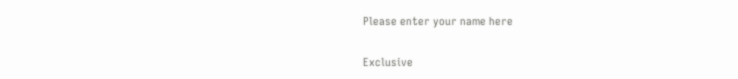Please enter your name here

Exclusive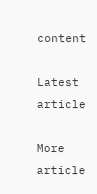content

Latest article

More article